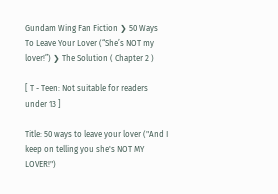Gundam Wing Fan Fiction ❯ 50 Ways To Leave Your Lover (“She’s NOT my lover!”) ❯ The Solution ( Chapter 2 )

[ T - Teen: Not suitable for readers under 13 ]

Title: 50 ways to leave your lover ("And I keep on telling you she's NOT MY LOVER!")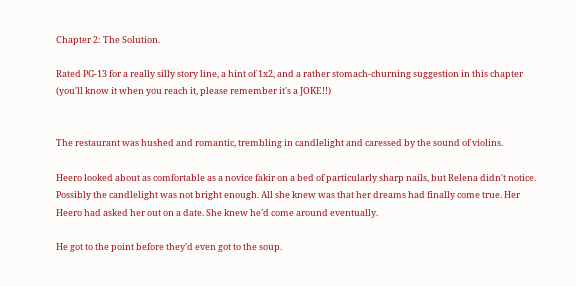Chapter 2: The Solution.

Rated PG-13 for a really silly story line, a hint of 1x2, and a rather stomach-churning suggestion in this chapter (you'll know it when you reach it, please remember it's a JOKE!!)


The restaurant was hushed and romantic, trembling in candlelight and caressed by the sound of violins.

Heero looked about as comfortable as a novice fakir on a bed of particularly sharp nails, but Relena didn't notice. Possibly the candlelight was not bright enough. All she knew was that her dreams had finally come true. Her Heero had asked her out on a date. She knew he'd come around eventually.

He got to the point before they'd even got to the soup.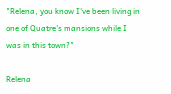"Relena, you know I've been living in one of Quatre's mansions while I was in this town?"

Relena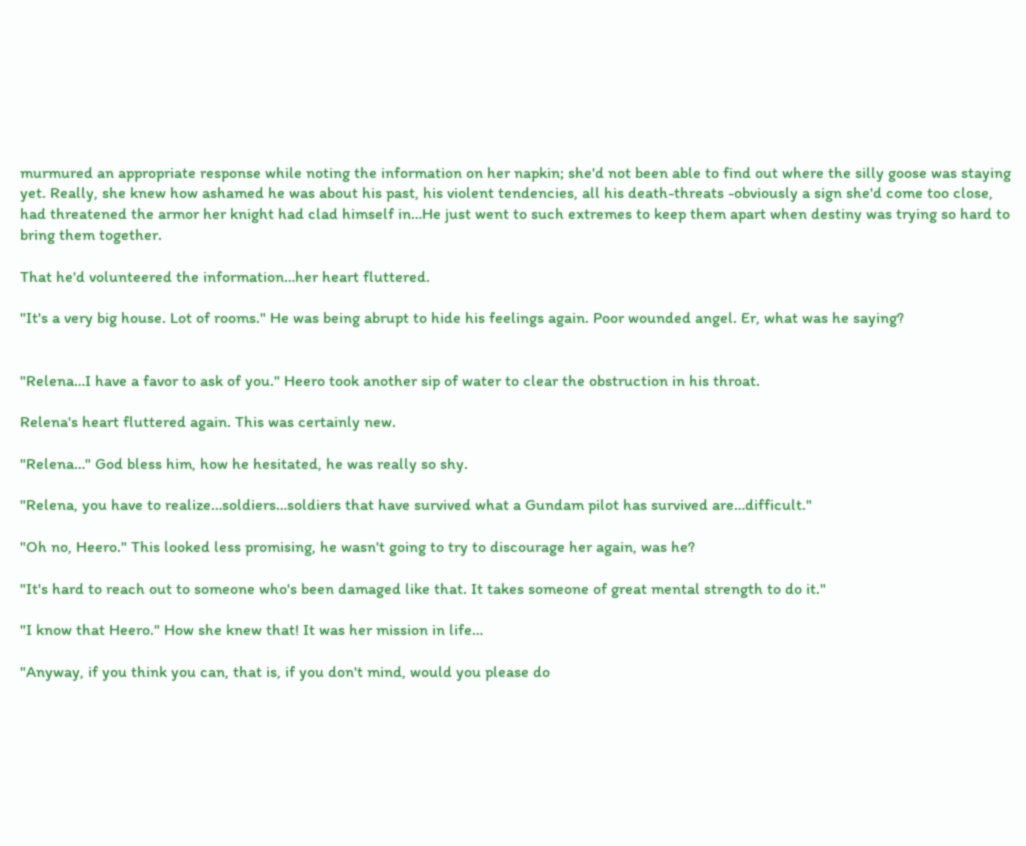murmured an appropriate response while noting the information on her napkin; she'd not been able to find out where the silly goose was staying yet. Really, she knew how ashamed he was about his past, his violent tendencies, all his death-threats -obviously a sign she'd come too close, had threatened the armor her knight had clad himself in…He just went to such extremes to keep them apart when destiny was trying so hard to bring them together.

That he'd volunteered the information…her heart fluttered.

"It's a very big house. Lot of rooms." He was being abrupt to hide his feelings again. Poor wounded angel. Er, what was he saying?


"Relena…I have a favor to ask of you." Heero took another sip of water to clear the obstruction in his throat.

Relena's heart fluttered again. This was certainly new.

"Relena…" God bless him, how he hesitated, he was really so shy.

"Relena, you have to realize…soldiers…soldiers that have survived what a Gundam pilot has survived are…difficult."

"Oh no, Heero." This looked less promising, he wasn't going to try to discourage her again, was he?

"It's hard to reach out to someone who's been damaged like that. It takes someone of great mental strength to do it."

"I know that Heero." How she knew that! It was her mission in life…

"Anyway, if you think you can, that is, if you don't mind, would you please do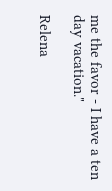me the favor - I have a ten day vacation."

Relena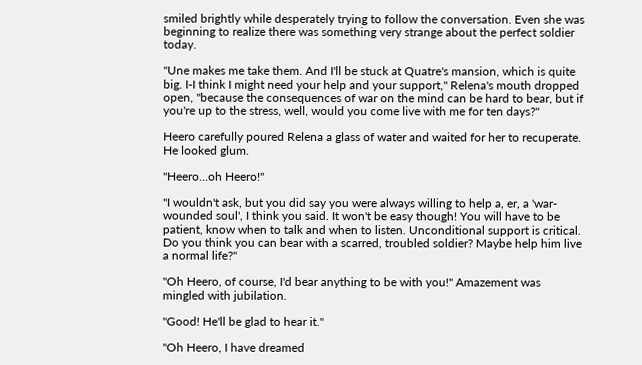smiled brightly while desperately trying to follow the conversation. Even she was beginning to realize there was something very strange about the perfect soldier today.

"Une makes me take them. And I'll be stuck at Quatre's mansion, which is quite big. I-I think I might need your help and your support," Relena's mouth dropped open, "because the consequences of war on the mind can be hard to bear, but if you're up to the stress, well, would you come live with me for ten days?"

Heero carefully poured Relena a glass of water and waited for her to recuperate. He looked glum.

"Heero…oh Heero!"

"I wouldn't ask, but you did say you were always willing to help a, er, a 'war-wounded soul', I think you said. It won't be easy though! You will have to be patient, know when to talk and when to listen. Unconditional support is critical. Do you think you can bear with a scarred, troubled soldier? Maybe help him live a normal life?"

"Oh Heero, of course, I'd bear anything to be with you!" Amazement was mingled with jubilation.

"Good! He'll be glad to hear it."

"Oh Heero, I have dreamed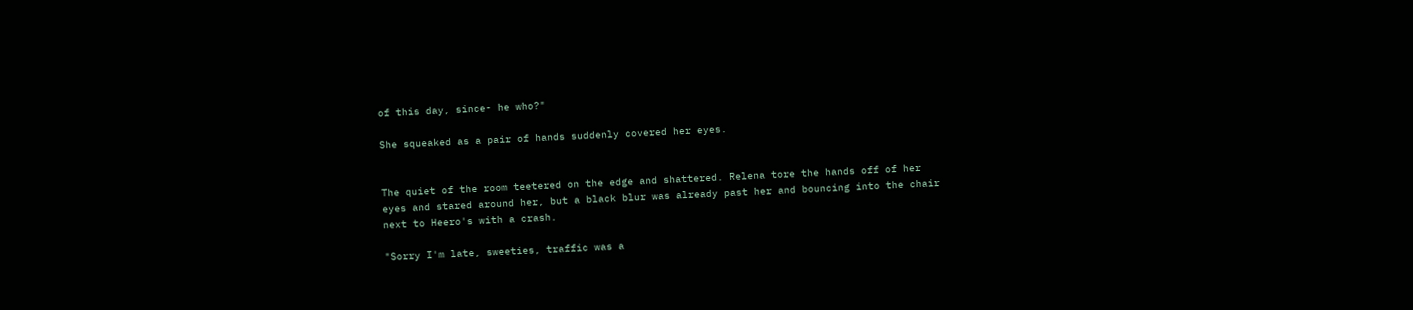of this day, since- he who?"

She squeaked as a pair of hands suddenly covered her eyes.


The quiet of the room teetered on the edge and shattered. Relena tore the hands off of her eyes and stared around her, but a black blur was already past her and bouncing into the chair next to Heero's with a crash.

"Sorry I'm late, sweeties, traffic was a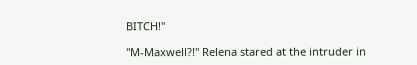BITCH!"

"M-Maxwell?!" Relena stared at the intruder in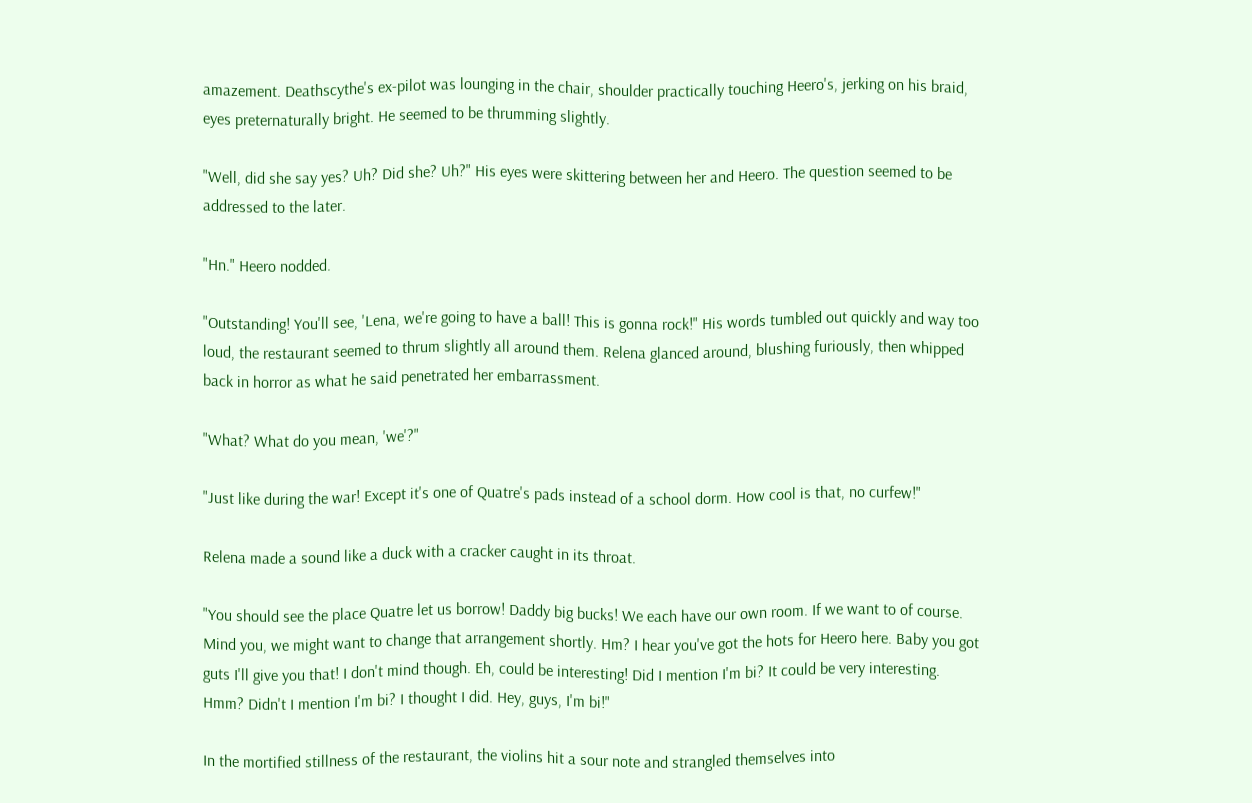amazement. Deathscythe's ex-pilot was lounging in the chair, shoulder practically touching Heero's, jerking on his braid, eyes preternaturally bright. He seemed to be thrumming slightly.

"Well, did she say yes? Uh? Did she? Uh?" His eyes were skittering between her and Heero. The question seemed to be addressed to the later.

"Hn." Heero nodded.

"Outstanding! You'll see, 'Lena, we're going to have a ball! This is gonna rock!" His words tumbled out quickly and way too loud, the restaurant seemed to thrum slightly all around them. Relena glanced around, blushing furiously, then whipped back in horror as what he said penetrated her embarrassment.

"What? What do you mean, 'we'?"

"Just like during the war! Except it's one of Quatre's pads instead of a school dorm. How cool is that, no curfew!"

Relena made a sound like a duck with a cracker caught in its throat.

"You should see the place Quatre let us borrow! Daddy big bucks! We each have our own room. If we want to of course. Mind you, we might want to change that arrangement shortly. Hm? I hear you've got the hots for Heero here. Baby you got guts I'll give you that! I don't mind though. Eh, could be interesting! Did I mention I'm bi? It could be very interesting. Hmm? Didn't I mention I'm bi? I thought I did. Hey, guys, I'm bi!"

In the mortified stillness of the restaurant, the violins hit a sour note and strangled themselves into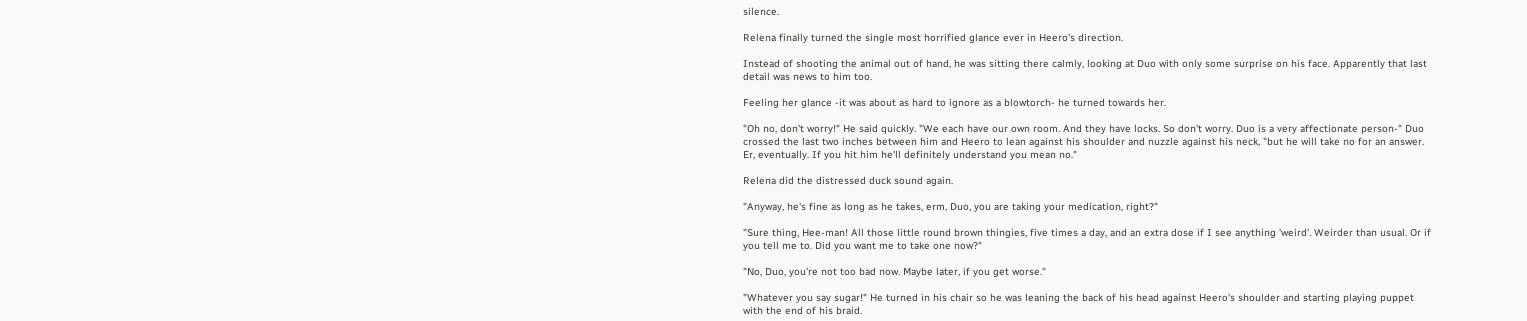silence.

Relena finally turned the single most horrified glance ever in Heero's direction.

Instead of shooting the animal out of hand, he was sitting there calmly, looking at Duo with only some surprise on his face. Apparently that last detail was news to him too.

Feeling her glance -it was about as hard to ignore as a blowtorch- he turned towards her.

"Oh no, don't worry!" He said quickly. "We each have our own room. And they have locks. So don't worry. Duo is a very affectionate person-" Duo crossed the last two inches between him and Heero to lean against his shoulder and nuzzle against his neck, "but he will take no for an answer. Er, eventually. If you hit him he'll definitely understand you mean no."

Relena did the distressed duck sound again.

"Anyway, he's fine as long as he takes, erm, Duo, you are taking your medication, right?"

"Sure thing, Hee-man! All those little round brown thingies, five times a day, and an extra dose if I see anything 'weird'. Weirder than usual. Or if you tell me to. Did you want me to take one now?"

"No, Duo, you're not too bad now. Maybe later, if you get worse."

"Whatever you say sugar!" He turned in his chair so he was leaning the back of his head against Heero's shoulder and starting playing puppet with the end of his braid.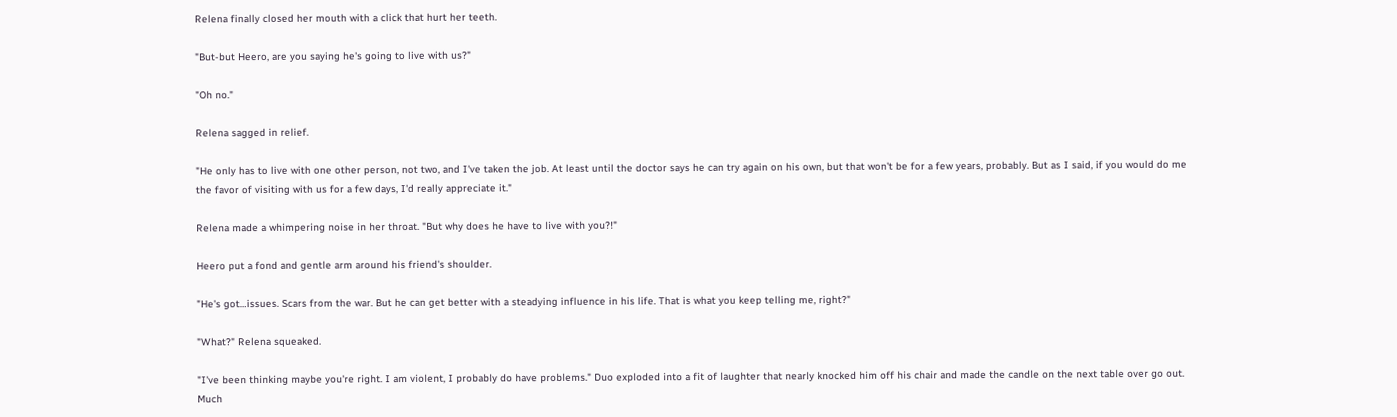Relena finally closed her mouth with a click that hurt her teeth.

"But-but Heero, are you saying he's going to live with us?"

"Oh no."

Relena sagged in relief.

"He only has to live with one other person, not two, and I've taken the job. At least until the doctor says he can try again on his own, but that won't be for a few years, probably. But as I said, if you would do me the favor of visiting with us for a few days, I'd really appreciate it."

Relena made a whimpering noise in her throat. "But why does he have to live with you?!"

Heero put a fond and gentle arm around his friend's shoulder.

"He's got…issues. Scars from the war. But he can get better with a steadying influence in his life. That is what you keep telling me, right?"

"What?" Relena squeaked.

"I've been thinking maybe you're right. I am violent, I probably do have problems." Duo exploded into a fit of laughter that nearly knocked him off his chair and made the candle on the next table over go out. Much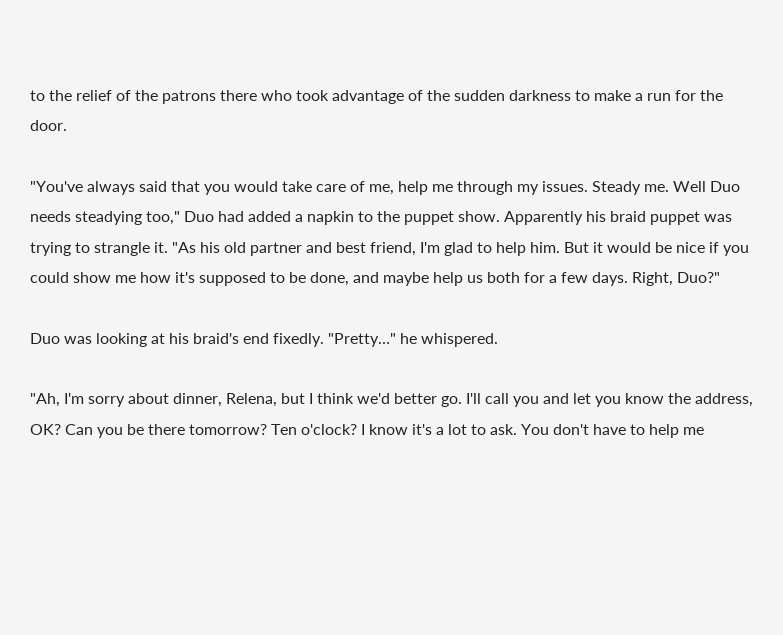to the relief of the patrons there who took advantage of the sudden darkness to make a run for the door.

"You've always said that you would take care of me, help me through my issues. Steady me. Well Duo needs steadying too," Duo had added a napkin to the puppet show. Apparently his braid puppet was trying to strangle it. "As his old partner and best friend, I'm glad to help him. But it would be nice if you could show me how it's supposed to be done, and maybe help us both for a few days. Right, Duo?"

Duo was looking at his braid's end fixedly. "Pretty…" he whispered.

"Ah, I'm sorry about dinner, Relena, but I think we'd better go. I'll call you and let you know the address, OK? Can you be there tomorrow? Ten o'clock? I know it's a lot to ask. You don't have to help me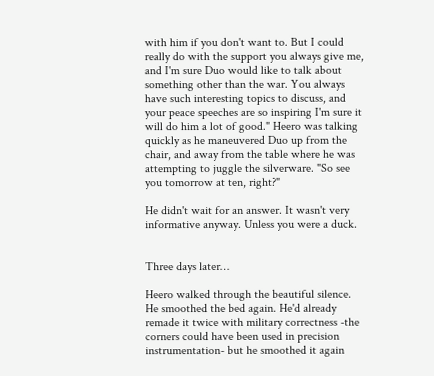with him if you don't want to. But I could really do with the support you always give me, and I'm sure Duo would like to talk about something other than the war. You always have such interesting topics to discuss, and your peace speeches are so inspiring I'm sure it will do him a lot of good." Heero was talking quickly as he maneuvered Duo up from the chair, and away from the table where he was attempting to juggle the silverware. "So see you tomorrow at ten, right?"

He didn't wait for an answer. It wasn't very informative anyway. Unless you were a duck.


Three days later…

Heero walked through the beautiful silence. He smoothed the bed again. He'd already remade it twice with military correctness -the corners could have been used in precision instrumentation- but he smoothed it again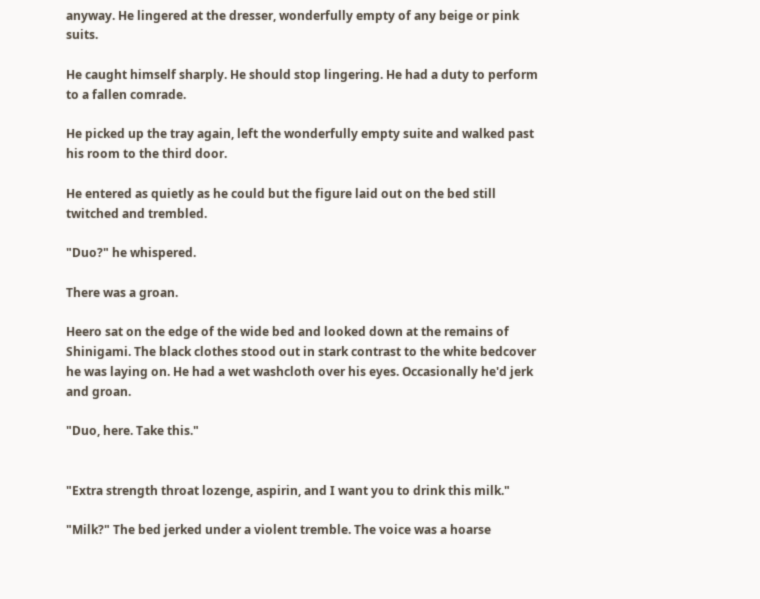anyway. He lingered at the dresser, wonderfully empty of any beige or pink suits.

He caught himself sharply. He should stop lingering. He had a duty to perform to a fallen comrade.

He picked up the tray again, left the wonderfully empty suite and walked past his room to the third door.

He entered as quietly as he could but the figure laid out on the bed still twitched and trembled.

"Duo?" he whispered.

There was a groan.

Heero sat on the edge of the wide bed and looked down at the remains of Shinigami. The black clothes stood out in stark contrast to the white bedcover he was laying on. He had a wet washcloth over his eyes. Occasionally he'd jerk and groan.

"Duo, here. Take this."


"Extra strength throat lozenge, aspirin, and I want you to drink this milk."

"Milk?" The bed jerked under a violent tremble. The voice was a hoarse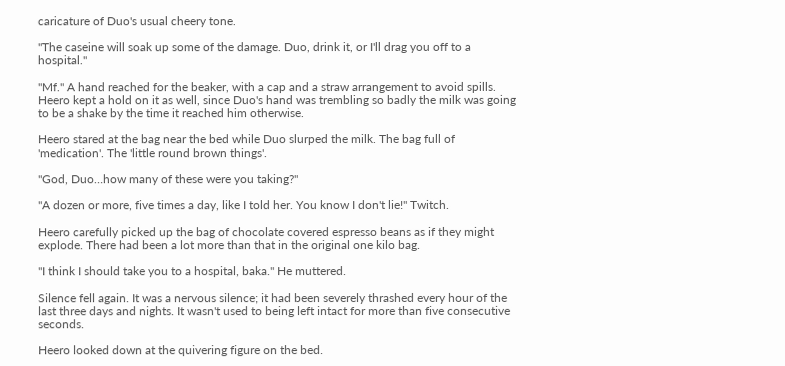caricature of Duo's usual cheery tone.

"The caseine will soak up some of the damage. Duo, drink it, or I'll drag you off to a hospital."

"Mf." A hand reached for the beaker, with a cap and a straw arrangement to avoid spills. Heero kept a hold on it as well, since Duo's hand was trembling so badly the milk was going to be a shake by the time it reached him otherwise.

Heero stared at the bag near the bed while Duo slurped the milk. The bag full of 'medication'. The 'little round brown things'.

"God, Duo…how many of these were you taking?"

"A dozen or more, five times a day, like I told her. You know I don't lie!" Twitch.

Heero carefully picked up the bag of chocolate covered espresso beans as if they might explode. There had been a lot more than that in the original one kilo bag.

"I think I should take you to a hospital, baka." He muttered.

Silence fell again. It was a nervous silence; it had been severely thrashed every hour of the last three days and nights. It wasn't used to being left intact for more than five consecutive seconds.

Heero looked down at the quivering figure on the bed.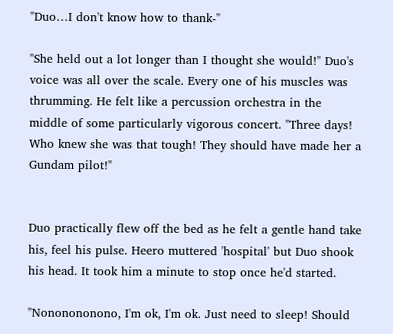"Duo…I don't know how to thank-"

"She held out a lot longer than I thought she would!" Duo's voice was all over the scale. Every one of his muscles was thrumming. He felt like a percussion orchestra in the middle of some particularly vigorous concert. "Three days! Who knew she was that tough! They should have made her a Gundam pilot!"


Duo practically flew off the bed as he felt a gentle hand take his, feel his pulse. Heero muttered 'hospital' but Duo shook his head. It took him a minute to stop once he'd started.

"Nononononono, I'm ok, I'm ok. Just need to sleep! Should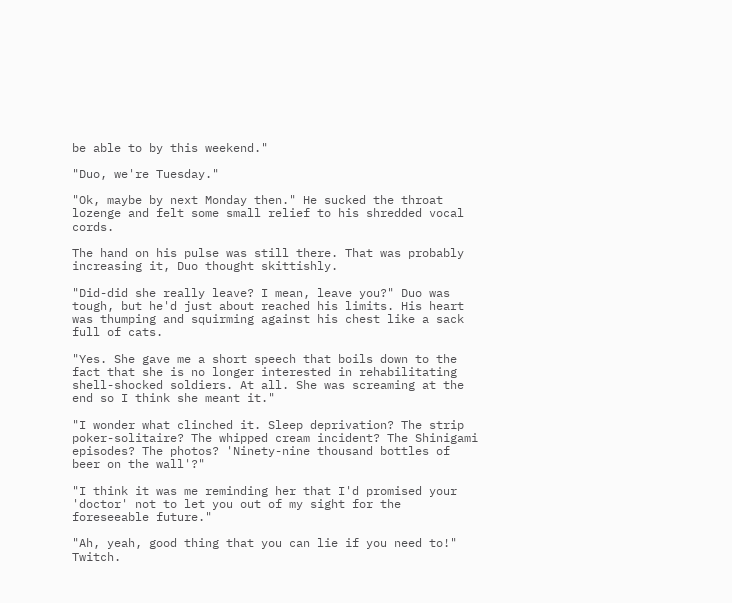be able to by this weekend."

"Duo, we're Tuesday."

"Ok, maybe by next Monday then." He sucked the throat lozenge and felt some small relief to his shredded vocal cords.

The hand on his pulse was still there. That was probably increasing it, Duo thought skittishly.

"Did-did she really leave? I mean, leave you?" Duo was tough, but he'd just about reached his limits. His heart was thumping and squirming against his chest like a sack full of cats.

"Yes. She gave me a short speech that boils down to the fact that she is no longer interested in rehabilitating shell-shocked soldiers. At all. She was screaming at the end so I think she meant it."

"I wonder what clinched it. Sleep deprivation? The strip poker-solitaire? The whipped cream incident? The Shinigami episodes? The photos? 'Ninety-nine thousand bottles of beer on the wall'?"

"I think it was me reminding her that I'd promised your 'doctor' not to let you out of my sight for the foreseeable future."

"Ah, yeah, good thing that you can lie if you need to!" Twitch.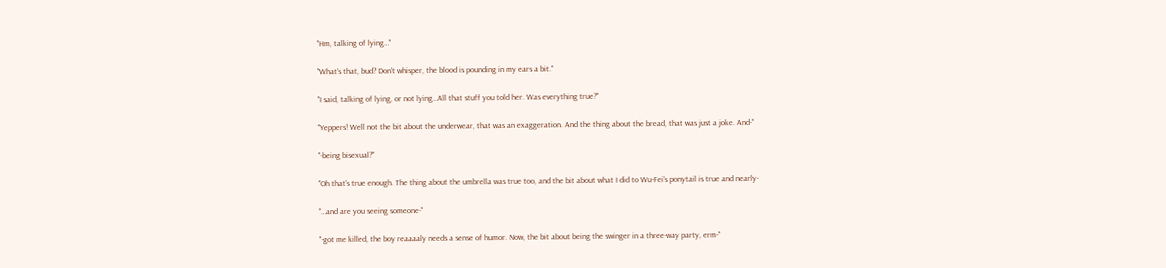"Hm, talking of lying…"

"What's that, bud? Don't whisper, the blood is pounding in my ears a bit."

"I said, talking of lying, or not lying…All that stuff you told her. Was everything true?"

"Yeppers! Well not the bit about the underwear, that was an exaggeration. And the thing about the bread, that was just a joke. And-"

"-being bisexual?"

"Oh that's true enough. The thing about the umbrella was true too, and the bit about what I did to Wu-Fei's ponytail is true and nearly-

"…and are you seeing someone-"

"-got me killed, the boy reaaaaly needs a sense of humor. Now, the bit about being the swinger in a three-way party, erm-"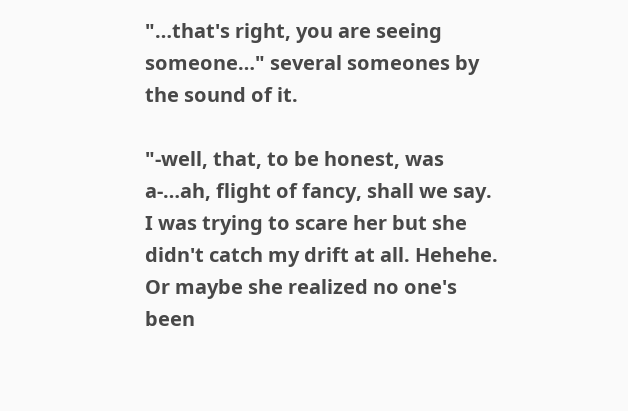"…that's right, you are seeing someone…" several someones by the sound of it.

"-well, that, to be honest, was a-…ah, flight of fancy, shall we say. I was trying to scare her but she didn't catch my drift at all. Hehehe. Or maybe she realized no one's been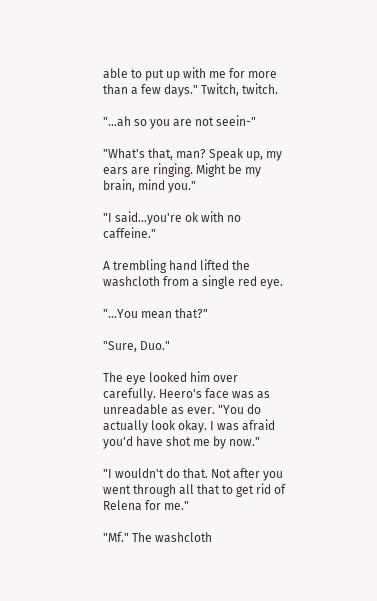able to put up with me for more than a few days." Twitch, twitch.

"…ah so you are not seein-"

"What's that, man? Speak up, my ears are ringing. Might be my brain, mind you."

"I said…you're ok with no caffeine."

A trembling hand lifted the washcloth from a single red eye.

"…You mean that?"

"Sure, Duo."

The eye looked him over carefully. Heero's face was as unreadable as ever. "You do actually look okay. I was afraid you'd have shot me by now."

"I wouldn't do that. Not after you went through all that to get rid of Relena for me."

"Mf." The washcloth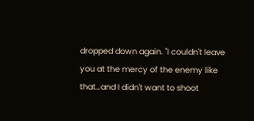dropped down again. "I couldn't leave you at the mercy of the enemy like that…and I didn't want to shoot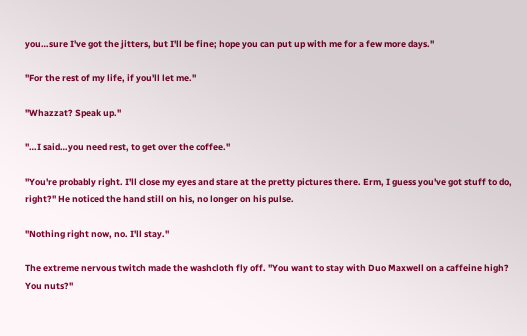you…sure I've got the jitters, but I'll be fine; hope you can put up with me for a few more days."

"For the rest of my life, if you'll let me."

"Whazzat? Speak up."

"…I said…you need rest, to get over the coffee."

"You're probably right. I'll close my eyes and stare at the pretty pictures there. Erm, I guess you've got stuff to do, right?" He noticed the hand still on his, no longer on his pulse.

"Nothing right now, no. I'll stay."

The extreme nervous twitch made the washcloth fly off. "You want to stay with Duo Maxwell on a caffeine high? You nuts?"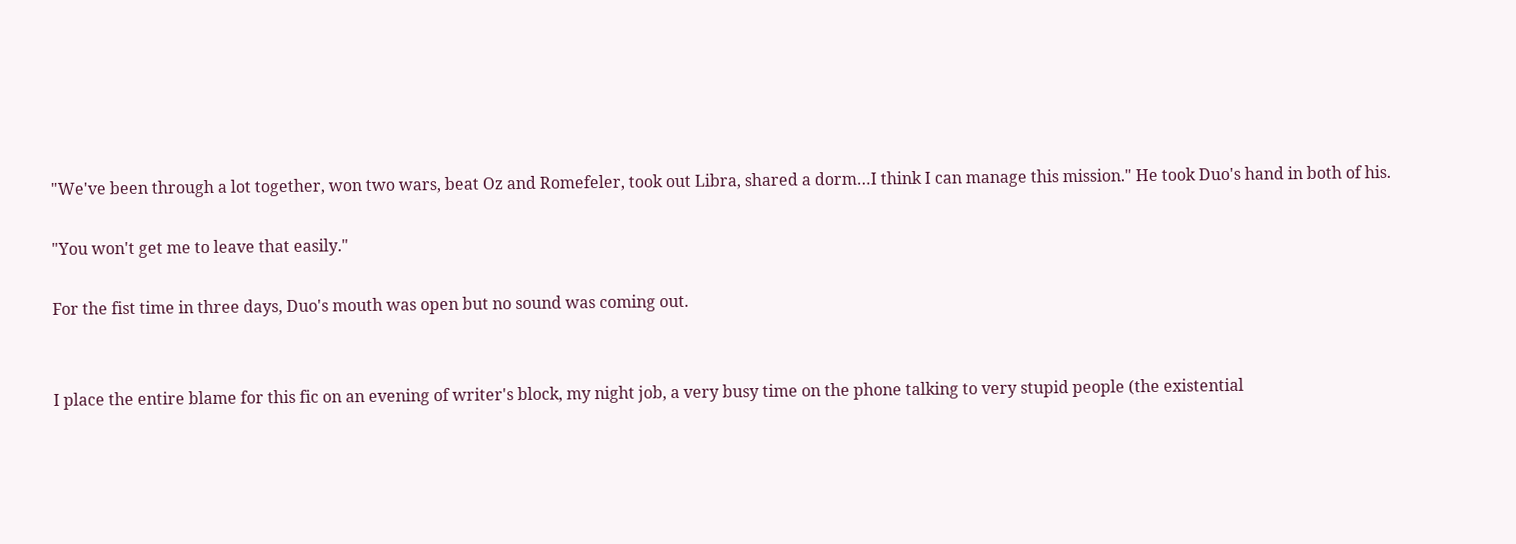"We've been through a lot together, won two wars, beat Oz and Romefeler, took out Libra, shared a dorm…I think I can manage this mission." He took Duo's hand in both of his.

"You won't get me to leave that easily."

For the fist time in three days, Duo's mouth was open but no sound was coming out.


I place the entire blame for this fic on an evening of writer's block, my night job, a very busy time on the phone talking to very stupid people (the existential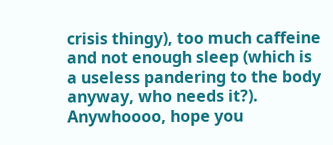crisis thingy), too much caffeine and not enough sleep (which is a useless pandering to the body anyway, who needs it?). Anywhoooo, hope you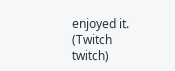enjoyed it. (Twitch twitch)